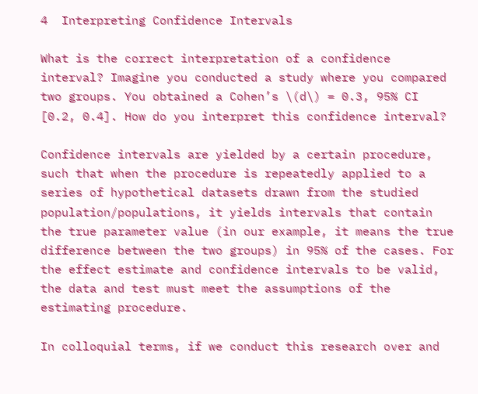4  Interpreting Confidence Intervals

What is the correct interpretation of a confidence interval? Imagine you conducted a study where you compared two groups. You obtained a Cohen’s \(d\) = 0.3, 95% CI [0.2, 0.4]. How do you interpret this confidence interval?

Confidence intervals are yielded by a certain procedure, such that when the procedure is repeatedly applied to a series of hypothetical datasets drawn from the studied population/populations, it yields intervals that contain the true parameter value (in our example, it means the true difference between the two groups) in 95% of the cases. For the effect estimate and confidence intervals to be valid, the data and test must meet the assumptions of the estimating procedure.

In colloquial terms, if we conduct this research over and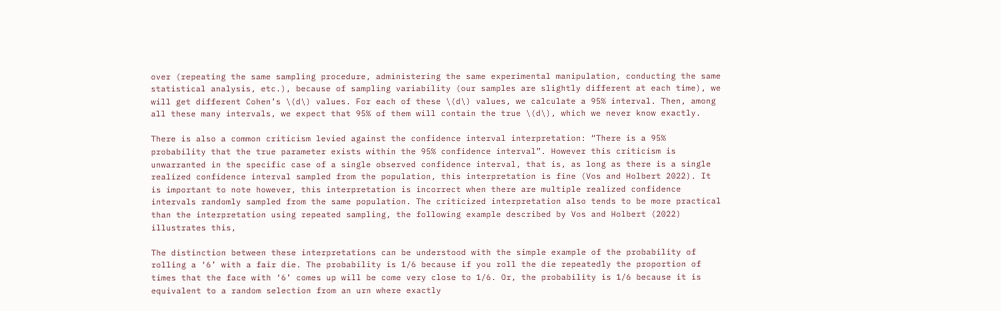over (repeating the same sampling procedure, administering the same experimental manipulation, conducting the same statistical analysis, etc.), because of sampling variability (our samples are slightly different at each time), we will get different Cohen’s \(d\) values. For each of these \(d\) values, we calculate a 95% interval. Then, among all these many intervals, we expect that 95% of them will contain the true \(d\), which we never know exactly.

There is also a common criticism levied against the confidence interval interpretation: “There is a 95% probability that the true parameter exists within the 95% confidence interval”. However this criticism is unwarranted in the specific case of a single observed confidence interval, that is, as long as there is a single realized confidence interval sampled from the population, this interpretation is fine (Vos and Holbert 2022). It is important to note however, this interpretation is incorrect when there are multiple realized confidence intervals randomly sampled from the same population. The criticized interpretation also tends to be more practical than the interpretation using repeated sampling, the following example described by Vos and Holbert (2022) illustrates this,

The distinction between these interpretations can be understood with the simple example of the probability of rolling a ‘6’ with a fair die. The probability is 1/6 because if you roll the die repeatedly the proportion of times that the face with ‘6’ comes up will be come very close to 1/6. Or, the probability is 1/6 because it is equivalent to a random selection from an urn where exactly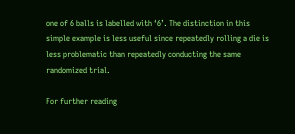one of 6 balls is labelled with ‘6’. The distinction in this simple example is less useful since repeatedly rolling a die is less problematic than repeatedly conducting the same randomized trial.

For further reading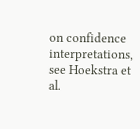on confidence interpretations, see Hoekstra et al.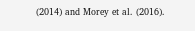(2014) and Morey et al. (2016).